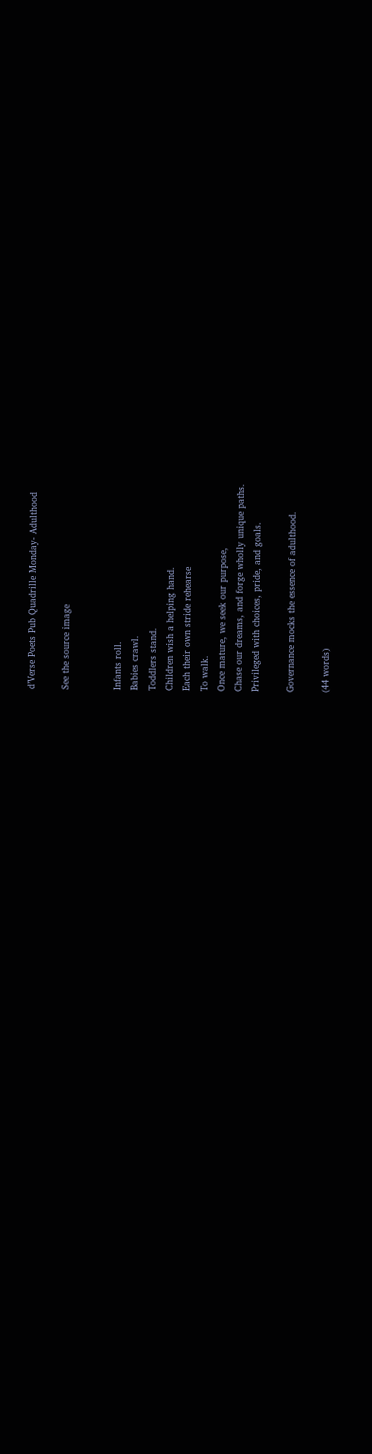d’Verse Poets Pub Quadrille Monday- Adulthood

See the source image


Infants roll.
Babies crawl.
Toddlers stand.
Children wish a helping hand.
Each their own stride rehearse
To walk.
Once mature, we seek our purpose,
Chase our dreams, and forge wholly unique paths.
Privileged with choices, pride, and goals.

Governance mocks the essence of adulthood.

(44 words)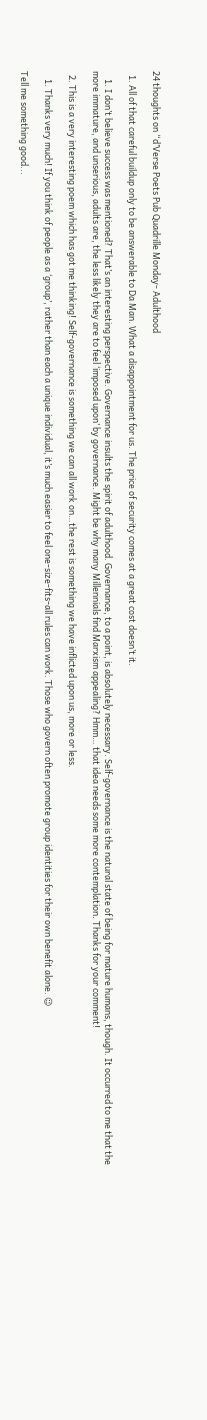24 thoughts on “d’Verse Poets Pub Quadrille Monday- Adulthood

  1. All of that careful buildup only to be answerable to Da Man. What a disappointment for us. The price of security comes at a great cost doesn’t it.

    1. I don’t believe success was mentioned? That’s an interesting perspective. Governance insults the spirit of adulthood. Governance, to a point, is absolutely necessary. Self-governance is the natural state of being for mature humans, though. It occurred to me that the more immature, and unserious, adults are, the less likely they are to feel ‘imposed upon’ by governance. Might be why many Millennials find Marxism appealing? Hmm… that idea needs some more contemplation. Thanks for your comment!

  2. This is a very interesting poem which has got me thinking! Self-governance is something we can all work on…the rest is something we have inflicted upon us, more or less.

    1. Thanks very much! If you think of people as a ‘group’, rather than each a unique individual, it’s much easier to feel one-size-fits-all rules can work. Those who govern often promote group identities for their own benefit alone. 😉

Tell me something good...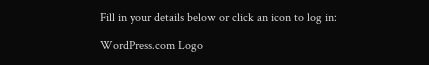Fill in your details below or click an icon to log in:

WordPress.com Logo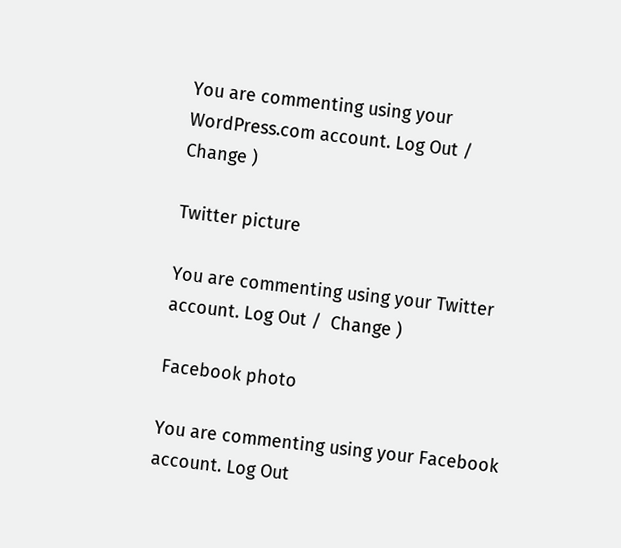You are commenting using your WordPress.com account. Log Out /  Change )

Twitter picture

You are commenting using your Twitter account. Log Out /  Change )

Facebook photo

You are commenting using your Facebook account. Log Out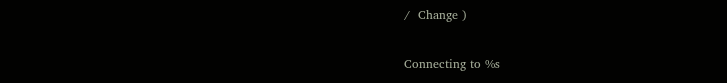/  Change )

Connecting to %s